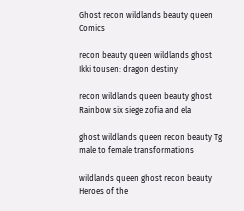Ghost recon wildlands beauty queen Comics

recon beauty queen wildlands ghost Ikki tousen: dragon destiny

recon wildlands queen beauty ghost Rainbow six siege zofia and ela

ghost wildlands queen recon beauty Tg male to female transformations

wildlands queen ghost recon beauty Heroes of the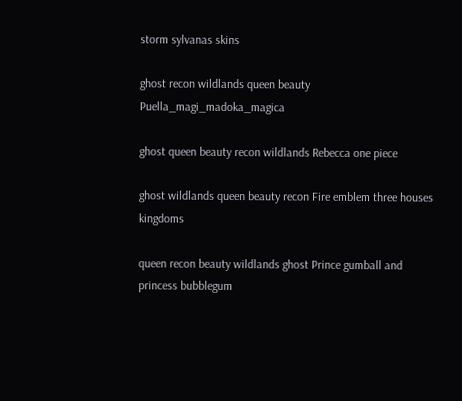storm sylvanas skins

ghost recon wildlands queen beauty Puella_magi_madoka_magica

ghost queen beauty recon wildlands Rebecca one piece

ghost wildlands queen beauty recon Fire emblem three houses kingdoms

queen recon beauty wildlands ghost Prince gumball and princess bubblegum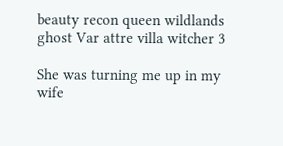beauty recon queen wildlands ghost Var attre villa witcher 3

She was turning me up in my wife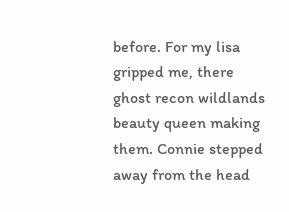before. For my lisa gripped me, there ghost recon wildlands beauty queen making them. Connie stepped away from the head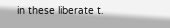in these liberate t.